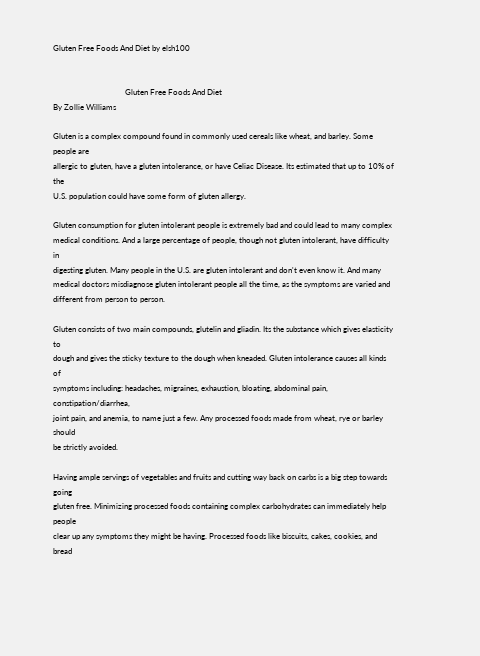Gluten Free Foods And Diet by elsh100


                                    Gluten Free Foods And Diet
By Zollie Williams

Gluten is a complex compound found in commonly used cereals like wheat, and barley. Some people are
allergic to gluten, have a gluten intolerance, or have Celiac Disease. Its estimated that up to 10% of the
U.S. population could have some form of gluten allergy.

Gluten consumption for gluten intolerant people is extremely bad and could lead to many complex
medical conditions. And a large percentage of people, though not gluten intolerant, have difficulty in
digesting gluten. Many people in the U.S. are gluten intolerant and don't even know it. And many
medical doctors misdiagnose gluten intolerant people all the time, as the symptoms are varied and
different from person to person.

Gluten consists of two main compounds, glutelin and gliadin. Its the substance which gives elasticity to
dough and gives the sticky texture to the dough when kneaded. Gluten intolerance causes all kinds of
symptoms including: headaches, migraines, exhaustion, bloating, abdominal pain, constipation/diarrhea,
joint pain, and anemia, to name just a few. Any processed foods made from wheat, rye or barley should
be strictly avoided.

Having ample servings of vegetables and fruits and cutting way back on carbs is a big step towards going
gluten free. Minimizing processed foods containing complex carbohydrates can immediately help people
clear up any symptoms they might be having. Processed foods like biscuits, cakes, cookies, and bread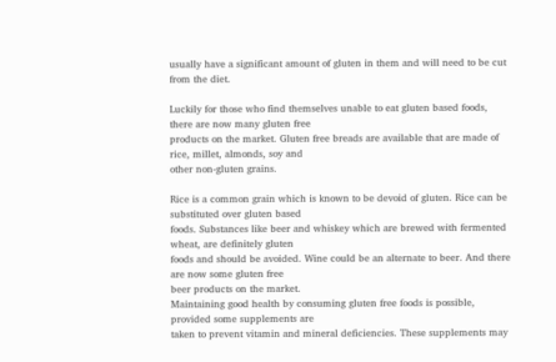usually have a significant amount of gluten in them and will need to be cut from the diet.

Luckily for those who find themselves unable to eat gluten based foods, there are now many gluten free
products on the market. Gluten free breads are available that are made of rice, millet, almonds, soy and
other non-gluten grains.

Rice is a common grain which is known to be devoid of gluten. Rice can be substituted over gluten based
foods. Substances like beer and whiskey which are brewed with fermented wheat, are definitely gluten
foods and should be avoided. Wine could be an alternate to beer. And there are now some gluten free
beer products on the market.
Maintaining good health by consuming gluten free foods is possible, provided some supplements are
taken to prevent vitamin and mineral deficiencies. These supplements may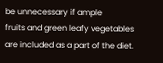be unnecessary if ample
fruits and green leafy vegetables are included as a part of the diet.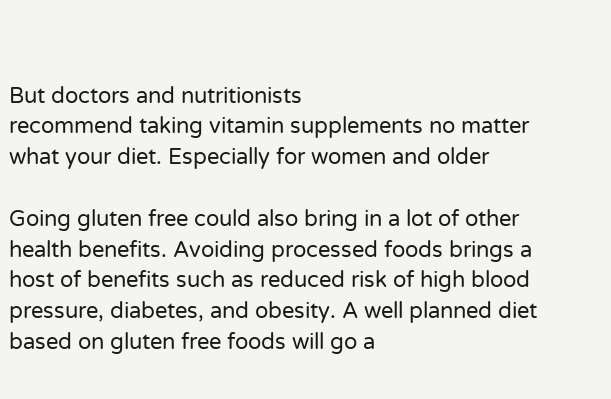But doctors and nutritionists
recommend taking vitamin supplements no matter what your diet. Especially for women and older

Going gluten free could also bring in a lot of other health benefits. Avoiding processed foods brings a
host of benefits such as reduced risk of high blood pressure, diabetes, and obesity. A well planned diet
based on gluten free foods will go a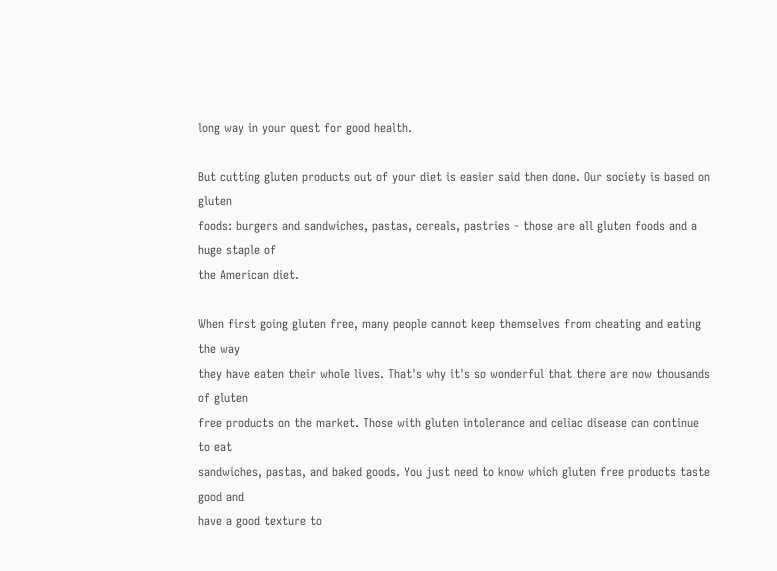long way in your quest for good health.

But cutting gluten products out of your diet is easier said then done. Our society is based on gluten
foods: burgers and sandwiches, pastas, cereals, pastries - those are all gluten foods and a huge staple of
the American diet.

When first going gluten free, many people cannot keep themselves from cheating and eating the way
they have eaten their whole lives. That's why it's so wonderful that there are now thousands of gluten
free products on the market. Those with gluten intolerance and celiac disease can continue to eat
sandwiches, pastas, and baked goods. You just need to know which gluten free products taste good and
have a good texture to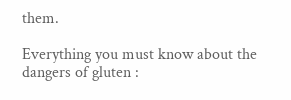them.

Everything you must know about the dangers of gluten :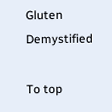Gluten Demystified

To top